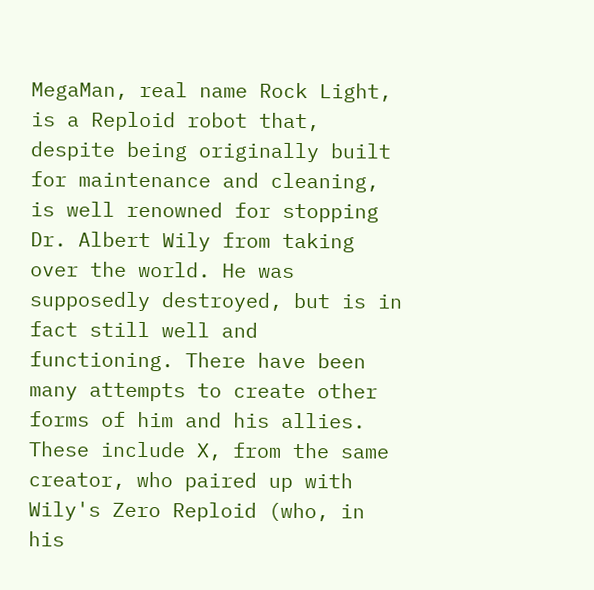MegaMan, real name Rock Light, is a Reploid robot that, despite being originally built for maintenance and cleaning, is well renowned for stopping Dr. Albert Wily from taking over the world. He was supposedly destroyed, but is in fact still well and functioning. There have been many attempts to create other forms of him and his allies. These include X, from the same creator, who paired up with Wily's Zero Reploid (who, in his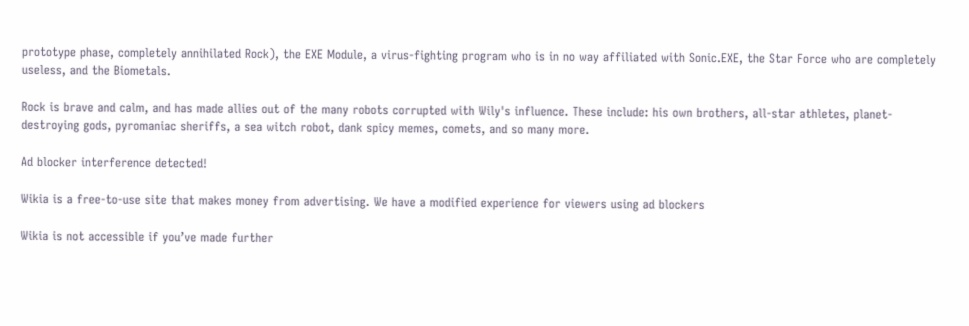prototype phase, completely annihilated Rock), the EXE Module, a virus-fighting program who is in no way affiliated with Sonic.EXE, the Star Force who are completely useless, and the Biometals.

Rock is brave and calm, and has made allies out of the many robots corrupted with Wily's influence. These include: his own brothers, all-star athletes, planet-destroying gods, pyromaniac sheriffs, a sea witch robot, dank spicy memes, comets, and so many more.

Ad blocker interference detected!

Wikia is a free-to-use site that makes money from advertising. We have a modified experience for viewers using ad blockers

Wikia is not accessible if you’ve made further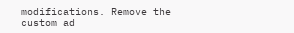modifications. Remove the custom ad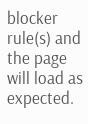blocker rule(s) and the page will load as expected.